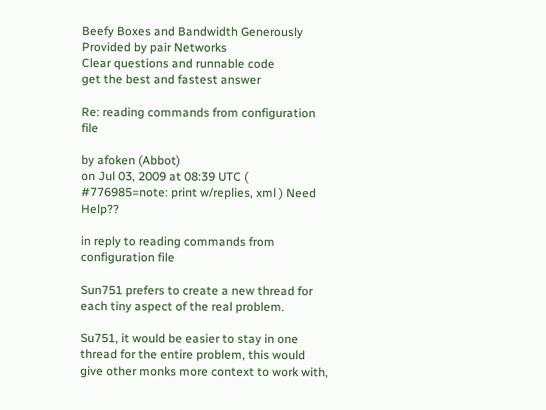Beefy Boxes and Bandwidth Generously Provided by pair Networks
Clear questions and runnable code
get the best and fastest answer

Re: reading commands from configuration file

by afoken (Abbot)
on Jul 03, 2009 at 08:39 UTC ( #776985=note: print w/replies, xml ) Need Help??

in reply to reading commands from configuration file

Sun751 prefers to create a new thread for each tiny aspect of the real problem.

Su751, it would be easier to stay in one thread for the entire problem, this would give other monks more context to work with,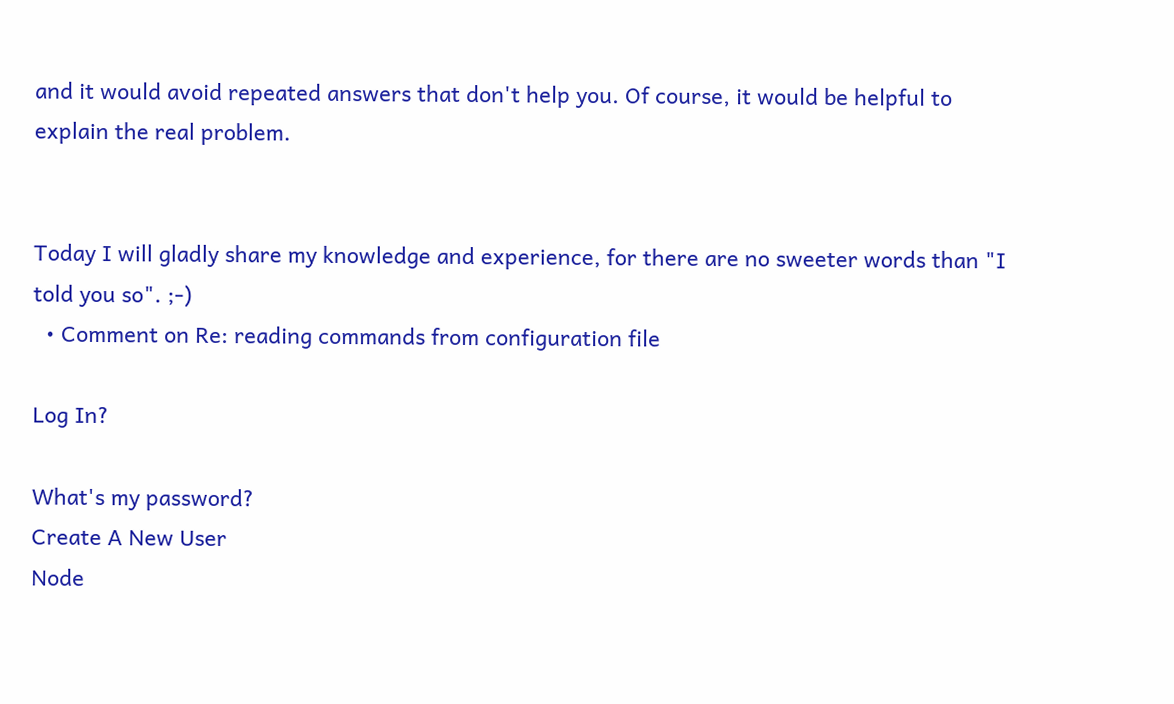and it would avoid repeated answers that don't help you. Of course, it would be helpful to explain the real problem.


Today I will gladly share my knowledge and experience, for there are no sweeter words than "I told you so". ;-)
  • Comment on Re: reading commands from configuration file

Log In?

What's my password?
Create A New User
Node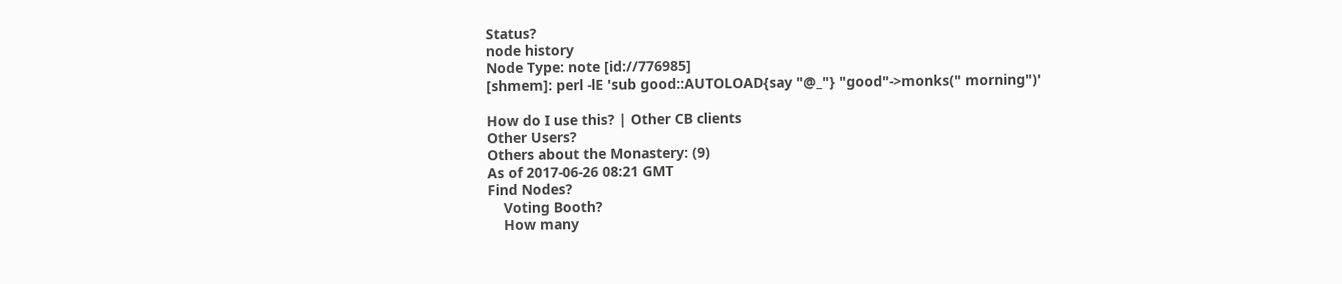Status?
node history
Node Type: note [id://776985]
[shmem]: perl -lE 'sub good::AUTOLOAD{say "@_"} "good"->monks(" morning")'

How do I use this? | Other CB clients
Other Users?
Others about the Monastery: (9)
As of 2017-06-26 08:21 GMT
Find Nodes?
    Voting Booth?
    How many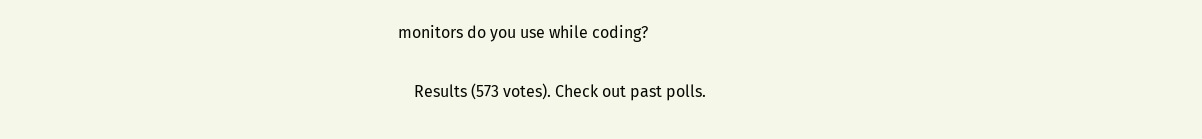monitors do you use while coding?

    Results (573 votes). Check out past polls.